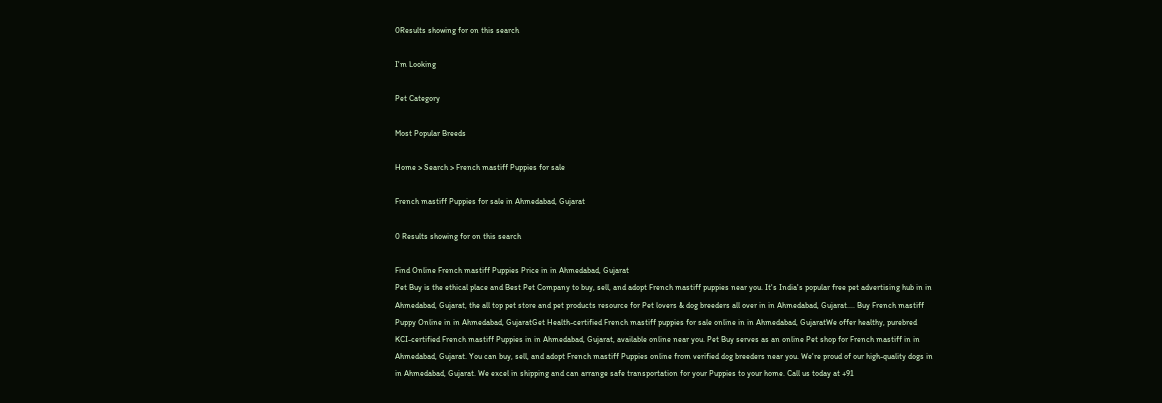0Results showing for on this search

I'm Looking

Pet Category

Most Popular Breeds

Home > Search > French mastiff Puppies for sale

French mastiff Puppies for sale in Ahmedabad, Gujarat

0 Results showing for on this search

Find Online French mastiff Puppies Price in in Ahmedabad, Gujarat
Pet Buy is the ethical place and Best Pet Company to buy, sell, and adopt French mastiff puppies near you. It's India's popular free pet advertising hub in in Ahmedabad, Gujarat, the all top pet store and pet products resource for Pet lovers & dog breeders all over in in Ahmedabad, Gujarat.... Buy French mastiff Puppy Online in in Ahmedabad, GujaratGet Health-certified French mastiff puppies for sale online in in Ahmedabad, GujaratWe offer healthy, purebred KCI-certified French mastiff Puppies in in Ahmedabad, Gujarat, available online near you. Pet Buy serves as an online Pet shop for French mastiff in in Ahmedabad, Gujarat. You can buy, sell, and adopt French mastiff Puppies online from verified dog breeders near you. We're proud of our high-quality dogs in in Ahmedabad, Gujarat. We excel in shipping and can arrange safe transportation for your Puppies to your home. Call us today at +91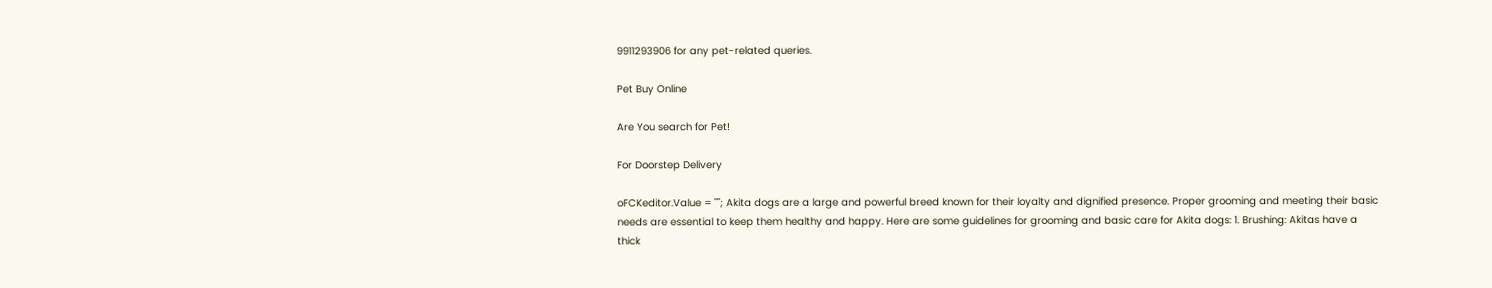9911293906 for any pet-related queries.

Pet Buy Online

Are You search for Pet!

For Doorstep Delivery

oFCKeditor.Value = ""; Akita dogs are a large and powerful breed known for their loyalty and dignified presence. Proper grooming and meeting their basic needs are essential to keep them healthy and happy. Here are some guidelines for grooming and basic care for Akita dogs: 1. Brushing: Akitas have a thick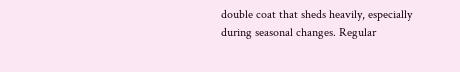double coat that sheds heavily, especially during seasonal changes. Regular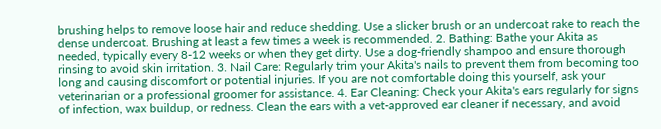brushing helps to remove loose hair and reduce shedding. Use a slicker brush or an undercoat rake to reach the dense undercoat. Brushing at least a few times a week is recommended. 2. Bathing: Bathe your Akita as needed, typically every 8-12 weeks or when they get dirty. Use a dog-friendly shampoo and ensure thorough rinsing to avoid skin irritation. 3. Nail Care: Regularly trim your Akita's nails to prevent them from becoming too long and causing discomfort or potential injuries. If you are not comfortable doing this yourself, ask your veterinarian or a professional groomer for assistance. 4. Ear Cleaning: Check your Akita's ears regularly for signs of infection, wax buildup, or redness. Clean the ears with a vet-approved ear cleaner if necessary, and avoid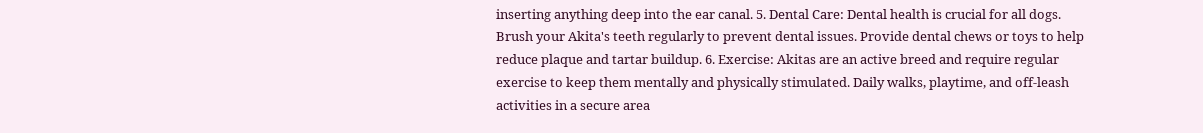inserting anything deep into the ear canal. 5. Dental Care: Dental health is crucial for all dogs. Brush your Akita's teeth regularly to prevent dental issues. Provide dental chews or toys to help reduce plaque and tartar buildup. 6. Exercise: Akitas are an active breed and require regular exercise to keep them mentally and physically stimulated. Daily walks, playtime, and off-leash activities in a secure area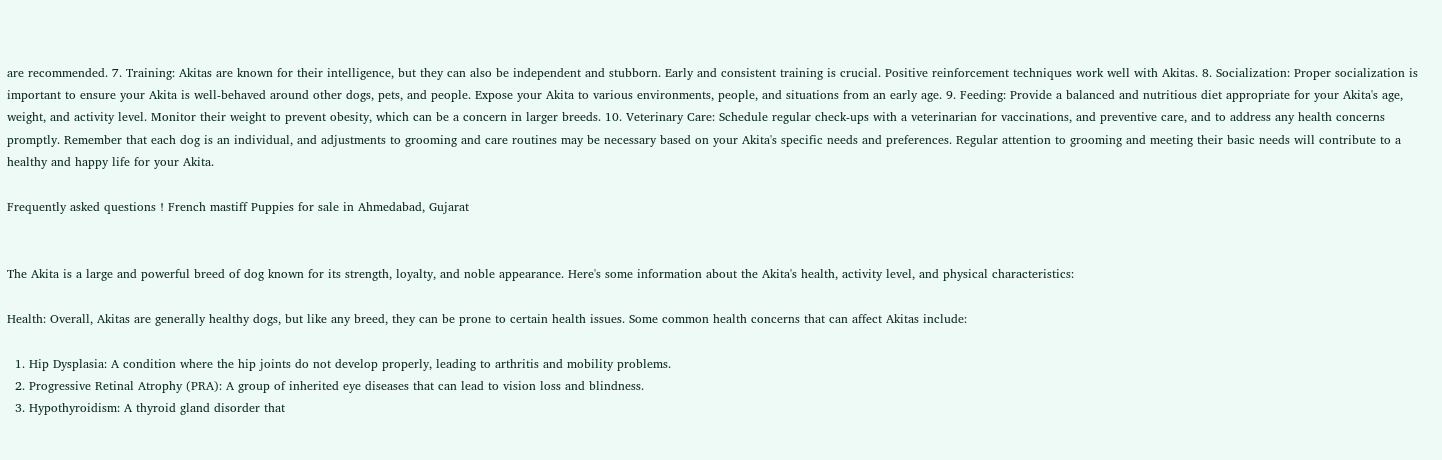are recommended. 7. Training: Akitas are known for their intelligence, but they can also be independent and stubborn. Early and consistent training is crucial. Positive reinforcement techniques work well with Akitas. 8. Socialization: Proper socialization is important to ensure your Akita is well-behaved around other dogs, pets, and people. Expose your Akita to various environments, people, and situations from an early age. 9. Feeding: Provide a balanced and nutritious diet appropriate for your Akita's age, weight, and activity level. Monitor their weight to prevent obesity, which can be a concern in larger breeds. 10. Veterinary Care: Schedule regular check-ups with a veterinarian for vaccinations, and preventive care, and to address any health concerns promptly. Remember that each dog is an individual, and adjustments to grooming and care routines may be necessary based on your Akita's specific needs and preferences. Regular attention to grooming and meeting their basic needs will contribute to a healthy and happy life for your Akita.

Frequently asked questions ! French mastiff Puppies for sale in Ahmedabad, Gujarat


The Akita is a large and powerful breed of dog known for its strength, loyalty, and noble appearance. Here's some information about the Akita's health, activity level, and physical characteristics:

Health: Overall, Akitas are generally healthy dogs, but like any breed, they can be prone to certain health issues. Some common health concerns that can affect Akitas include:

  1. Hip Dysplasia: A condition where the hip joints do not develop properly, leading to arthritis and mobility problems.
  2. Progressive Retinal Atrophy (PRA): A group of inherited eye diseases that can lead to vision loss and blindness.
  3. Hypothyroidism: A thyroid gland disorder that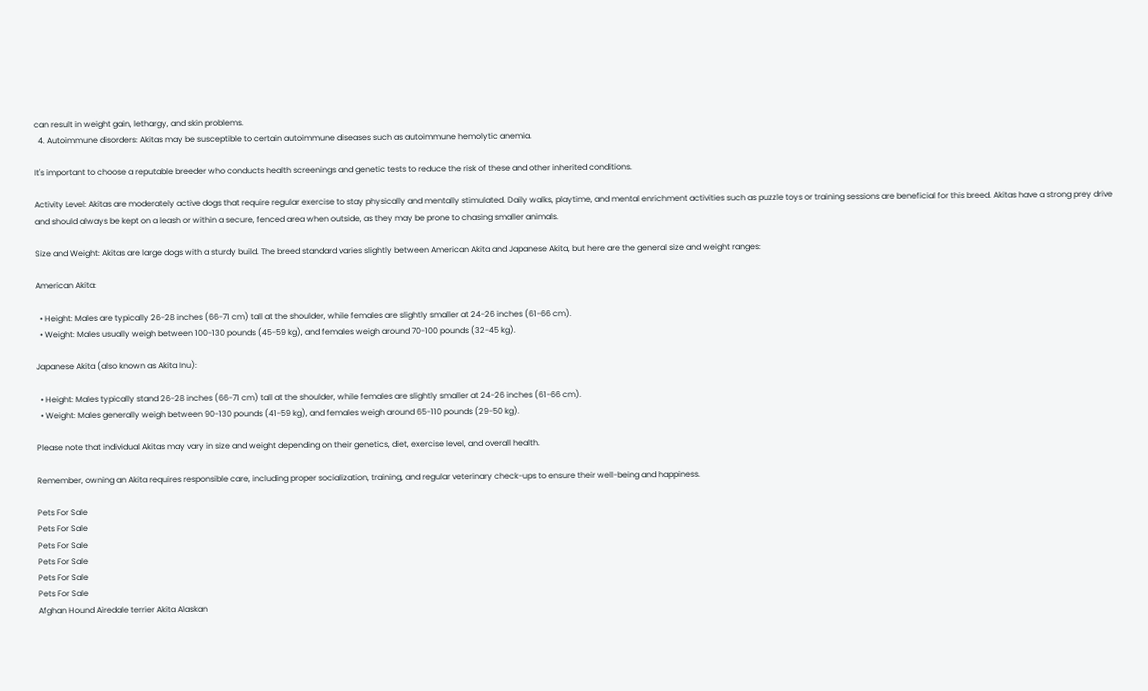can result in weight gain, lethargy, and skin problems.
  4. Autoimmune disorders: Akitas may be susceptible to certain autoimmune diseases such as autoimmune hemolytic anemia.

It's important to choose a reputable breeder who conducts health screenings and genetic tests to reduce the risk of these and other inherited conditions.

Activity Level: Akitas are moderately active dogs that require regular exercise to stay physically and mentally stimulated. Daily walks, playtime, and mental enrichment activities such as puzzle toys or training sessions are beneficial for this breed. Akitas have a strong prey drive and should always be kept on a leash or within a secure, fenced area when outside, as they may be prone to chasing smaller animals.

Size and Weight: Akitas are large dogs with a sturdy build. The breed standard varies slightly between American Akita and Japanese Akita, but here are the general size and weight ranges:

American Akita:

  • Height: Males are typically 26-28 inches (66-71 cm) tall at the shoulder, while females are slightly smaller at 24-26 inches (61-66 cm).
  • Weight: Males usually weigh between 100-130 pounds (45-59 kg), and females weigh around 70-100 pounds (32-45 kg).

Japanese Akita (also known as Akita Inu):

  • Height: Males typically stand 26-28 inches (66-71 cm) tall at the shoulder, while females are slightly smaller at 24-26 inches (61-66 cm).
  • Weight: Males generally weigh between 90-130 pounds (41-59 kg), and females weigh around 65-110 pounds (29-50 kg).

Please note that individual Akitas may vary in size and weight depending on their genetics, diet, exercise level, and overall health.

Remember, owning an Akita requires responsible care, including proper socialization, training, and regular veterinary check-ups to ensure their well-being and happiness.

Pets For Sale
Pets For Sale
Pets For Sale
Pets For Sale
Pets For Sale
Pets For Sale
Afghan Hound Airedale terrier Akita Alaskan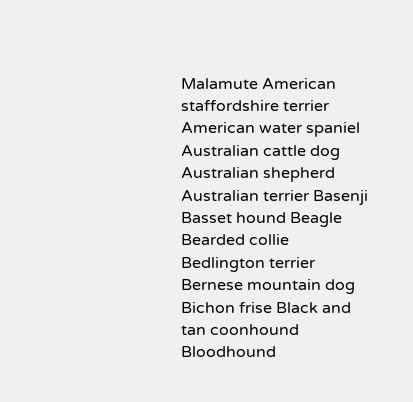Malamute American staffordshire terrier American water spaniel Australian cattle dog Australian shepherd Australian terrier Basenji Basset hound Beagle Bearded collie Bedlington terrier Bernese mountain dog Bichon frise Black and tan coonhound Bloodhound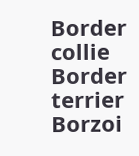Border collie Border terrier Borzoi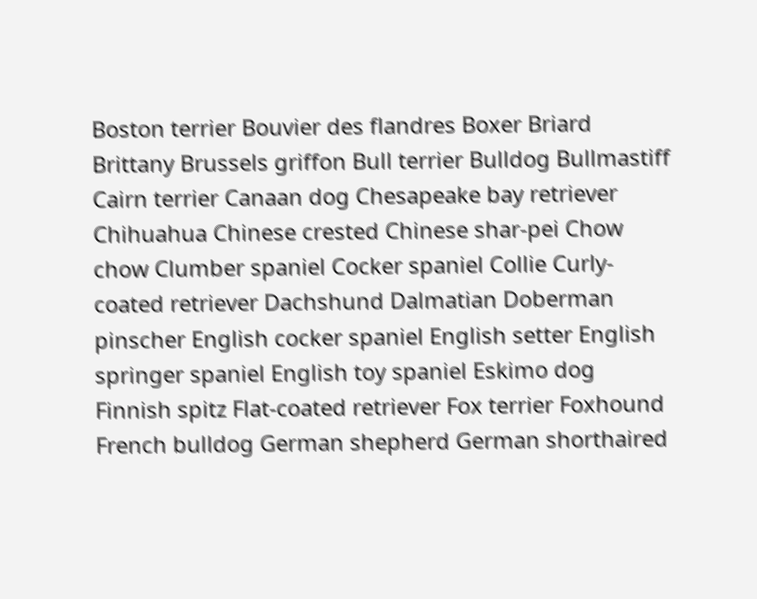Boston terrier Bouvier des flandres Boxer Briard Brittany Brussels griffon Bull terrier Bulldog Bullmastiff Cairn terrier Canaan dog Chesapeake bay retriever Chihuahua Chinese crested Chinese shar-pei Chow chow Clumber spaniel Cocker spaniel Collie Curly-coated retriever Dachshund Dalmatian Doberman pinscher English cocker spaniel English setter English springer spaniel English toy spaniel Eskimo dog Finnish spitz Flat-coated retriever Fox terrier Foxhound French bulldog German shepherd German shorthaired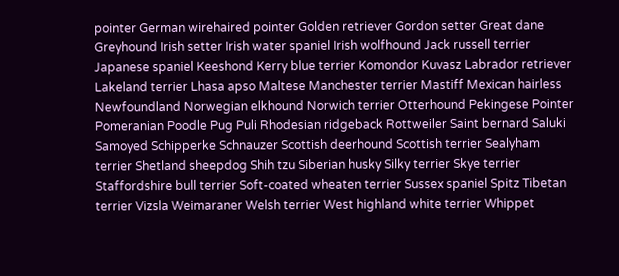pointer German wirehaired pointer Golden retriever Gordon setter Great dane Greyhound Irish setter Irish water spaniel Irish wolfhound Jack russell terrier Japanese spaniel Keeshond Kerry blue terrier Komondor Kuvasz Labrador retriever Lakeland terrier Lhasa apso Maltese Manchester terrier Mastiff Mexican hairless Newfoundland Norwegian elkhound Norwich terrier Otterhound Pekingese Pointer Pomeranian Poodle Pug Puli Rhodesian ridgeback Rottweiler Saint bernard Saluki Samoyed Schipperke Schnauzer Scottish deerhound Scottish terrier Sealyham terrier Shetland sheepdog Shih tzu Siberian husky Silky terrier Skye terrier Staffordshire bull terrier Soft-coated wheaten terrier Sussex spaniel Spitz Tibetan terrier Vizsla Weimaraner Welsh terrier West highland white terrier Whippet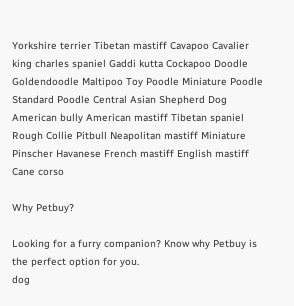Yorkshire terrier Tibetan mastiff Cavapoo Cavalier king charles spaniel Gaddi kutta Cockapoo Doodle Goldendoodle Maltipoo Toy Poodle Miniature Poodle Standard Poodle Central Asian Shepherd Dog American bully American mastiff Tibetan spaniel Rough Collie Pitbull Neapolitan mastiff Miniature Pinscher Havanese French mastiff English mastiff Cane corso

Why Petbuy?

Looking for a furry companion? Know why Petbuy is the perfect option for you.
dog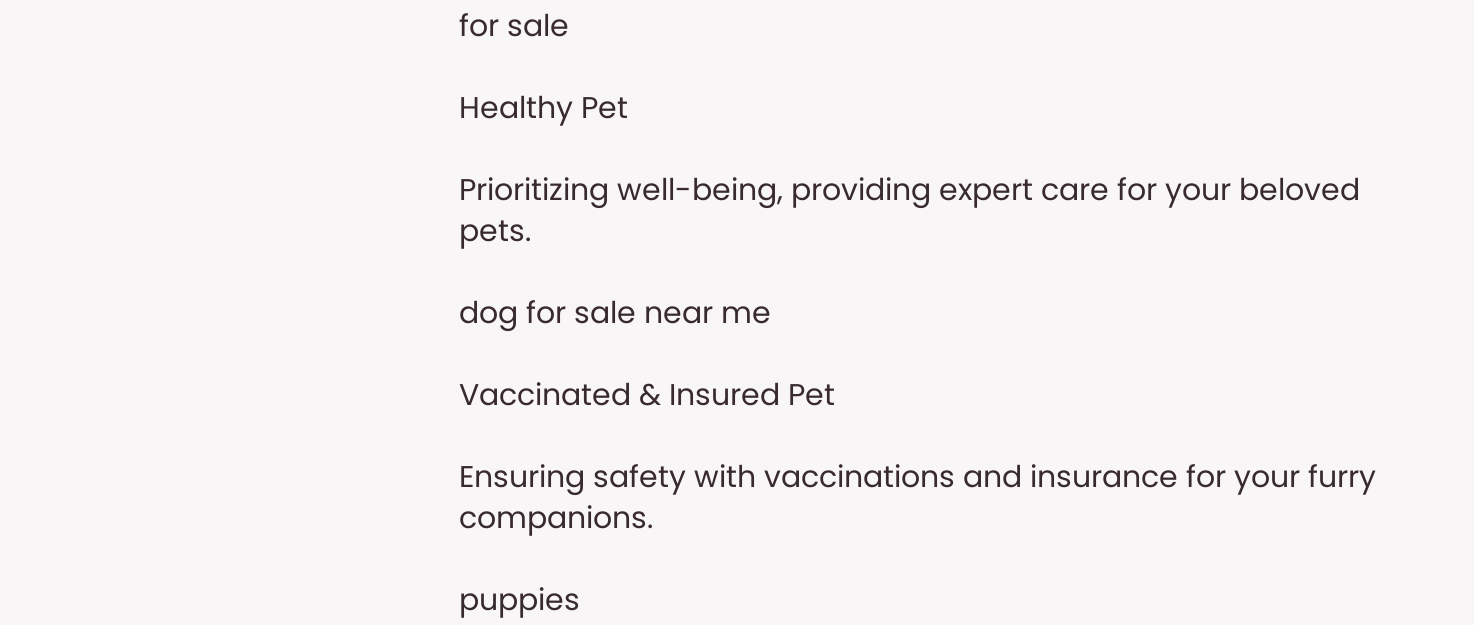for sale

Healthy Pet

Prioritizing well-being, providing expert care for your beloved pets.

dog for sale near me

Vaccinated & Insured Pet

Ensuring safety with vaccinations and insurance for your furry companions.

puppies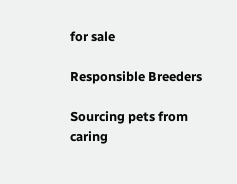for sale

Responsible Breeders

Sourcing pets from caring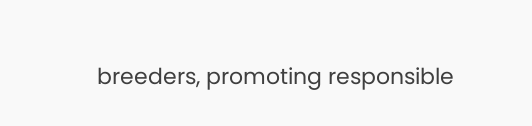breeders, promoting responsible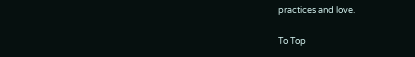practices and love.

To Top